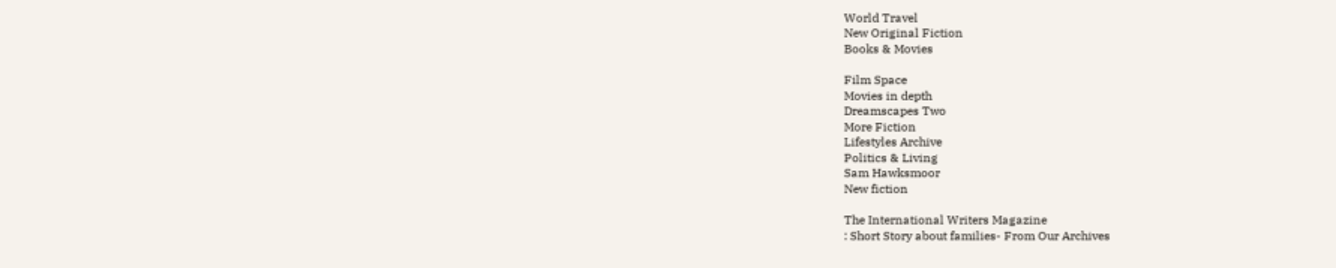World Travel
New Original Fiction
Books & Movies

Film Space
Movies in depth
Dreamscapes Two
More Fiction
Lifestyles Archive
Politics & Living
Sam Hawksmoor
New fiction

The International Writers Magazine
: Short Story about families- From Our Archives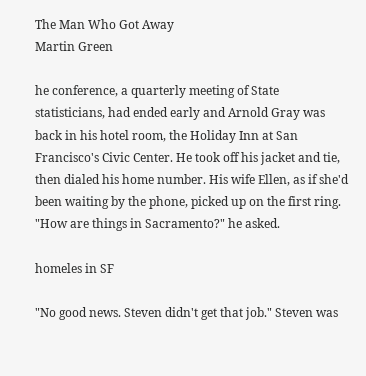The Man Who Got Away
Martin Green

he conference, a quarterly meeting of State statisticians, had ended early and Arnold Gray was back in his hotel room, the Holiday Inn at San Francisco's Civic Center. He took off his jacket and tie, then dialed his home number. His wife Ellen, as if she'd been waiting by the phone, picked up on the first ring.
"How are things in Sacramento?" he asked.

homeles in SF

"No good news. Steven didn't get that job." Steven was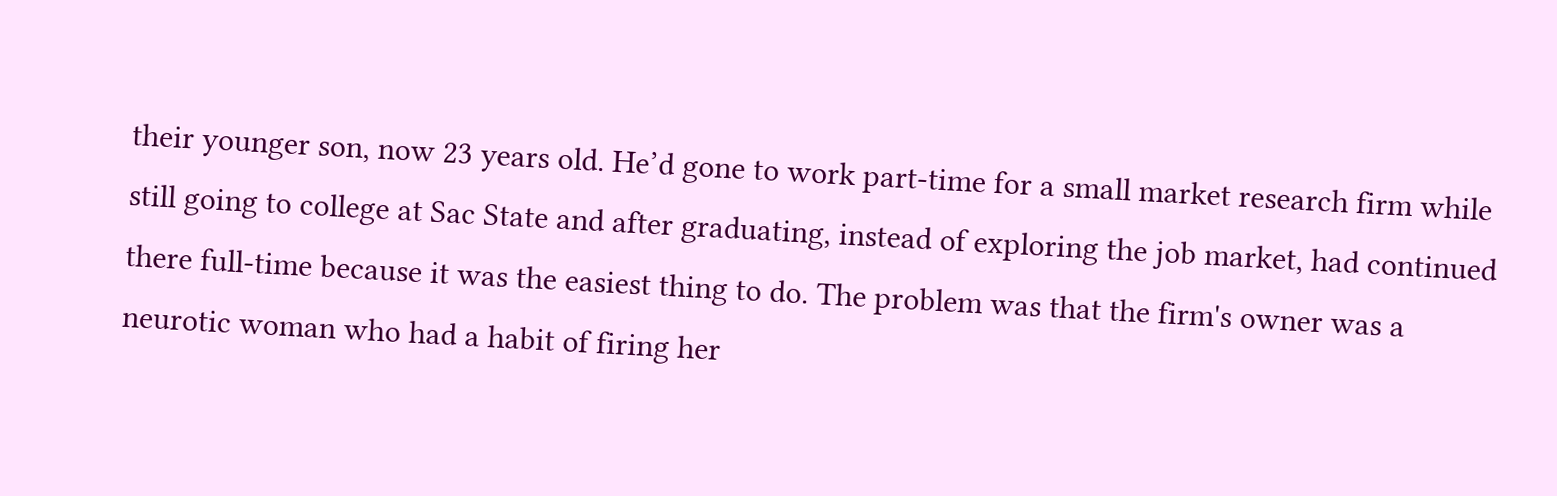their younger son, now 23 years old. He’d gone to work part-time for a small market research firm while still going to college at Sac State and after graduating, instead of exploring the job market, had continued there full-time because it was the easiest thing to do. The problem was that the firm's owner was a neurotic woman who had a habit of firing her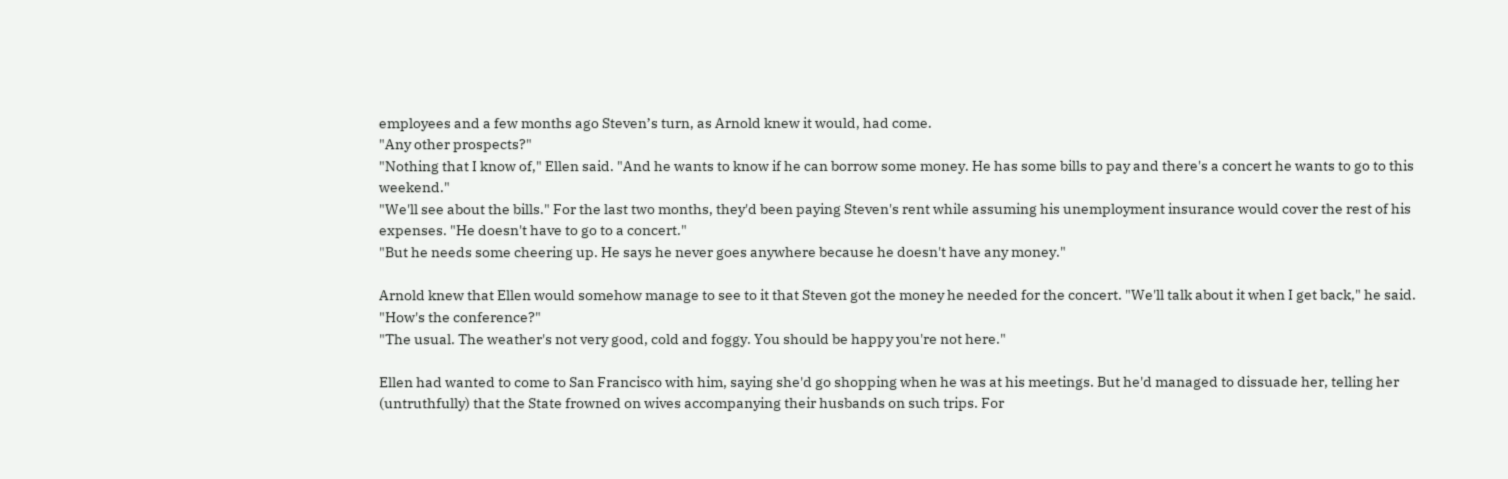employees and a few months ago Steven’s turn, as Arnold knew it would, had come.
"Any other prospects?"
"Nothing that I know of," Ellen said. "And he wants to know if he can borrow some money. He has some bills to pay and there's a concert he wants to go to this weekend."
"We'll see about the bills." For the last two months, they'd been paying Steven's rent while assuming his unemployment insurance would cover the rest of his expenses. "He doesn't have to go to a concert."
"But he needs some cheering up. He says he never goes anywhere because he doesn't have any money."

Arnold knew that Ellen would somehow manage to see to it that Steven got the money he needed for the concert. "We'll talk about it when I get back," he said.
"How's the conference?"
"The usual. The weather's not very good, cold and foggy. You should be happy you're not here."

Ellen had wanted to come to San Francisco with him, saying she'd go shopping when he was at his meetings. But he'd managed to dissuade her, telling her (untruthfully) that the State frowned on wives accompanying their husbands on such trips. For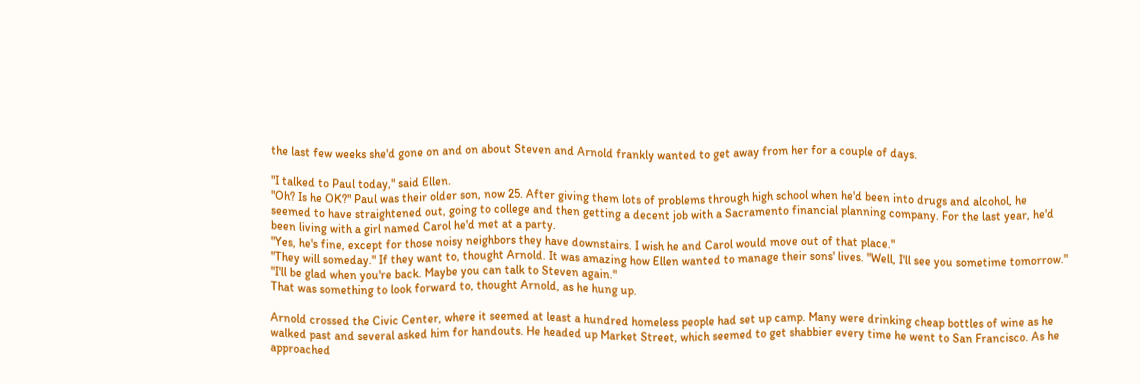the last few weeks she'd gone on and on about Steven and Arnold frankly wanted to get away from her for a couple of days.

"I talked to Paul today," said Ellen.
"Oh? Is he OK?" Paul was their older son, now 25. After giving them lots of problems through high school when he'd been into drugs and alcohol, he seemed to have straightened out, going to college and then getting a decent job with a Sacramento financial planning company. For the last year, he'd been living with a girl named Carol he'd met at a party.
"Yes, he's fine, except for those noisy neighbors they have downstairs. I wish he and Carol would move out of that place."
"They will someday." If they want to, thought Arnold. It was amazing how Ellen wanted to manage their sons' lives. "Well, I'll see you sometime tomorrow."
"I'll be glad when you're back. Maybe you can talk to Steven again."
That was something to look forward to, thought Arnold, as he hung up.

Arnold crossed the Civic Center, where it seemed at least a hundred homeless people had set up camp. Many were drinking cheap bottles of wine as he walked past and several asked him for handouts. He headed up Market Street, which seemed to get shabbier every time he went to San Francisco. As he approached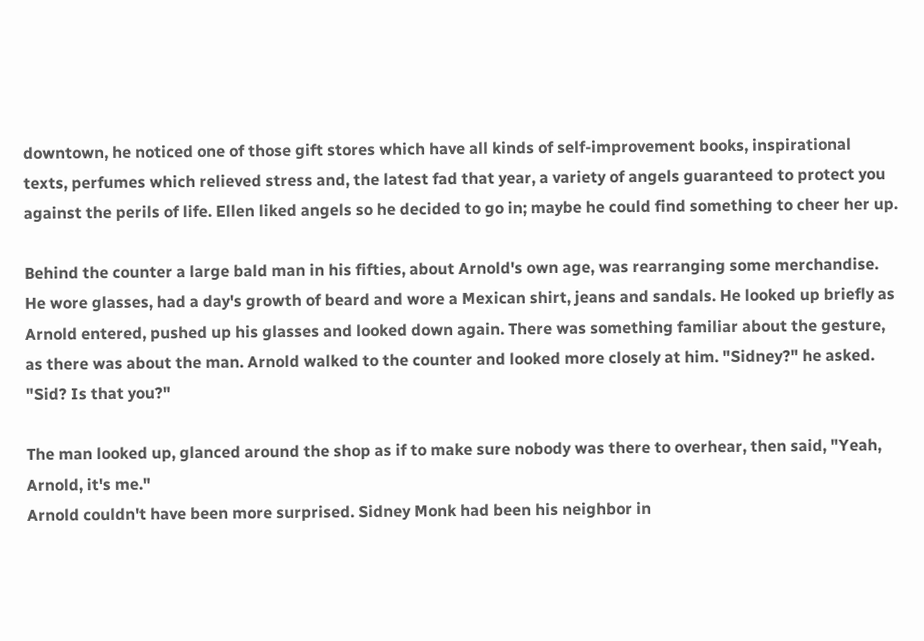downtown, he noticed one of those gift stores which have all kinds of self-improvement books, inspirational texts, perfumes which relieved stress and, the latest fad that year, a variety of angels guaranteed to protect you against the perils of life. Ellen liked angels so he decided to go in; maybe he could find something to cheer her up.

Behind the counter a large bald man in his fifties, about Arnold's own age, was rearranging some merchandise. He wore glasses, had a day's growth of beard and wore a Mexican shirt, jeans and sandals. He looked up briefly as Arnold entered, pushed up his glasses and looked down again. There was something familiar about the gesture, as there was about the man. Arnold walked to the counter and looked more closely at him. "Sidney?" he asked. "Sid? Is that you?"

The man looked up, glanced around the shop as if to make sure nobody was there to overhear, then said, "Yeah, Arnold, it's me."
Arnold couldn't have been more surprised. Sidney Monk had been his neighbor in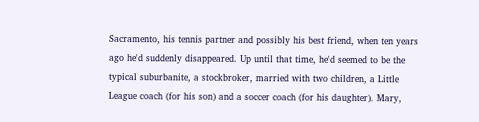Sacramento, his tennis partner and possibly his best friend, when ten years ago he'd suddenly disappeared. Up until that time, he'd seemed to be the typical suburbanite, a stockbroker, married with two children, a Little League coach (for his son) and a soccer coach (for his daughter). Mary,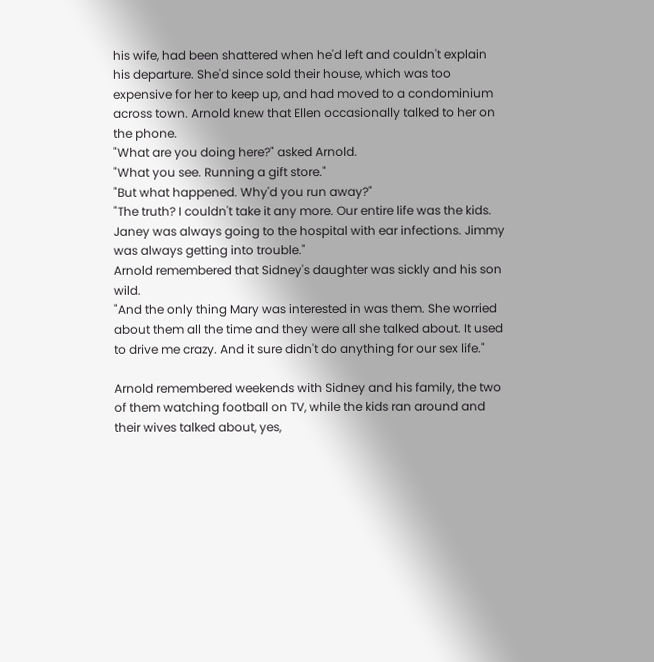his wife, had been shattered when he'd left and couldn't explain his departure. She'd since sold their house, which was too expensive for her to keep up, and had moved to a condominium across town. Arnold knew that Ellen occasionally talked to her on the phone.
"What are you doing here?" asked Arnold.
"What you see. Running a gift store."
"But what happened. Why'd you run away?"
"The truth? I couldn't take it any more. Our entire life was the kids. Janey was always going to the hospital with ear infections. Jimmy was always getting into trouble."
Arnold remembered that Sidney's daughter was sickly and his son wild.
"And the only thing Mary was interested in was them. She worried about them all the time and they were all she talked about. It used to drive me crazy. And it sure didn't do anything for our sex life."

Arnold remembered weekends with Sidney and his family, the two of them watching football on TV, while the kids ran around and their wives talked about, yes,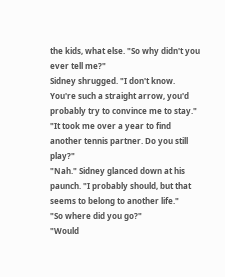the kids, what else. "So why didn't you ever tell me?"
Sidney shrugged. "I don't know. You're such a straight arrow, you'd probably try to convince me to stay."
"It took me over a year to find another tennis partner. Do you still play?"
"Nah." Sidney glanced down at his paunch. "I probably should, but that seems to belong to another life."
"So where did you go?"
"Would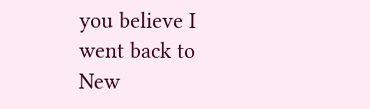you believe I went back to New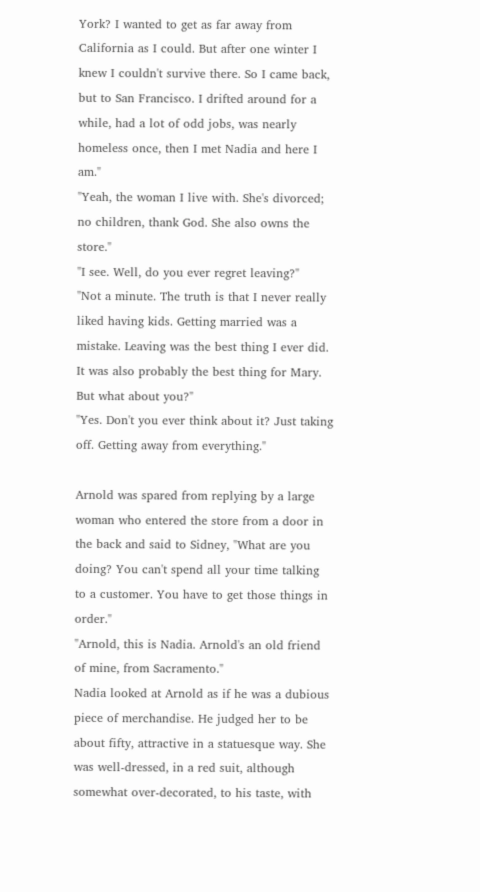York? I wanted to get as far away from California as I could. But after one winter I knew I couldn't survive there. So I came back, but to San Francisco. I drifted around for a while, had a lot of odd jobs, was nearly homeless once, then I met Nadia and here I am."
"Yeah, the woman I live with. She's divorced; no children, thank God. She also owns the store."
"I see. Well, do you ever regret leaving?"
"Not a minute. The truth is that I never really liked having kids. Getting married was a mistake. Leaving was the best thing I ever did. It was also probably the best thing for Mary. But what about you?"
"Yes. Don't you ever think about it? Just taking off. Getting away from everything."

Arnold was spared from replying by a large woman who entered the store from a door in the back and said to Sidney, "What are you doing? You can't spend all your time talking to a customer. You have to get those things in order."
"Arnold, this is Nadia. Arnold's an old friend of mine, from Sacramento."
Nadia looked at Arnold as if he was a dubious piece of merchandise. He judged her to be about fifty, attractive in a statuesque way. She was well-dressed, in a red suit, although somewhat over-decorated, to his taste, with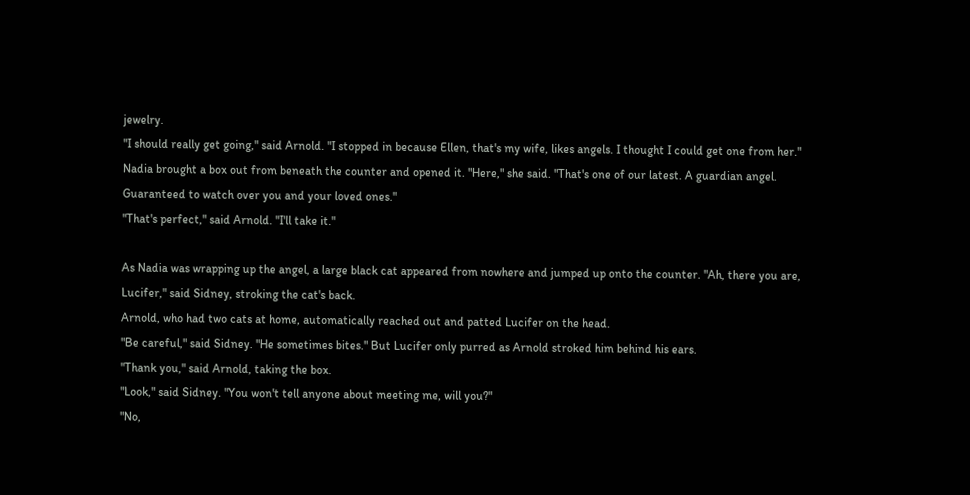jewelry.
"I should really get going," said Arnold. "I stopped in because Ellen, that's my wife, likes angels. I thought I could get one from her."
Nadia brought a box out from beneath the counter and opened it. "Here," she said. "That's one of our latest. A guardian angel. Guaranteed to watch over you and your loved ones."
"That's perfect," said Arnold. "I'll take it."

As Nadia was wrapping up the angel, a large black cat appeared from nowhere and jumped up onto the counter. "Ah, there you are, Lucifer," said Sidney, stroking the cat's back.
Arnold, who had two cats at home, automatically reached out and patted Lucifer on the head.
"Be careful," said Sidney. "He sometimes bites." But Lucifer only purred as Arnold stroked him behind his ears.
"Thank you," said Arnold, taking the box.
"Look," said Sidney. "You won't tell anyone about meeting me, will you?"
"No,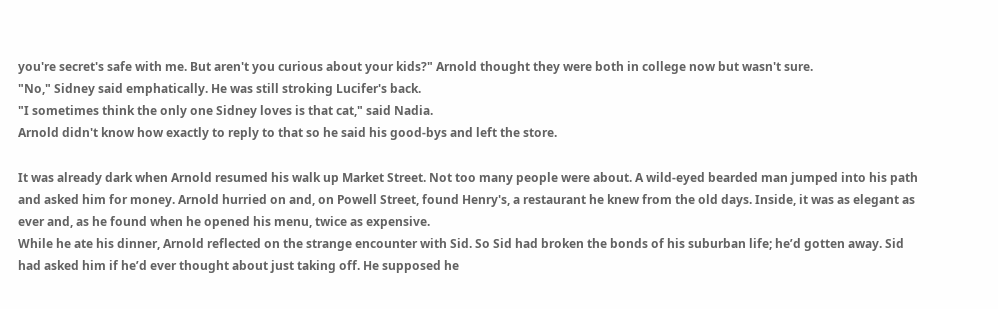you're secret's safe with me. But aren't you curious about your kids?" Arnold thought they were both in college now but wasn't sure.
"No," Sidney said emphatically. He was still stroking Lucifer's back.
"I sometimes think the only one Sidney loves is that cat," said Nadia.
Arnold didn't know how exactly to reply to that so he said his good-bys and left the store.

It was already dark when Arnold resumed his walk up Market Street. Not too many people were about. A wild-eyed bearded man jumped into his path and asked him for money. Arnold hurried on and, on Powell Street, found Henry's, a restaurant he knew from the old days. Inside, it was as elegant as ever and, as he found when he opened his menu, twice as expensive.
While he ate his dinner, Arnold reflected on the strange encounter with Sid. So Sid had broken the bonds of his suburban life; he’d gotten away. Sid had asked him if he’d ever thought about just taking off. He supposed he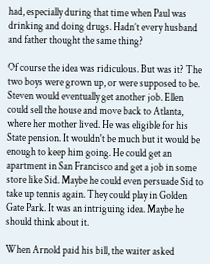had, especially during that time when Paul was drinking and doing drugs. Hadn’t every husband and father thought the same thing?

Of course the idea was ridiculous. But was it? The two boys were grown up, or were supposed to be. Steven would eventually get another job. Ellen could sell the house and move back to Atlanta, where her mother lived. He was eligible for his State pension. It wouldn't be much but it would be enough to keep him going. He could get an apartment in San Francisco and get a job in some store like Sid. Maybe he could even persuade Sid to take up tennis again. They could play in Golden Gate Park. It was an intriguing idea. Maybe he should think about it.

When Arnold paid his bill, the waiter asked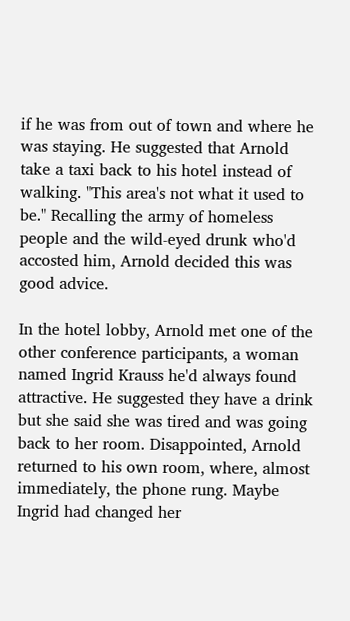if he was from out of town and where he was staying. He suggested that Arnold take a taxi back to his hotel instead of walking. "This area's not what it used to be." Recalling the army of homeless people and the wild-eyed drunk who'd accosted him, Arnold decided this was good advice.

In the hotel lobby, Arnold met one of the other conference participants, a woman named Ingrid Krauss he'd always found attractive. He suggested they have a drink but she said she was tired and was going back to her room. Disappointed, Arnold returned to his own room, where, almost immediately, the phone rung. Maybe Ingrid had changed her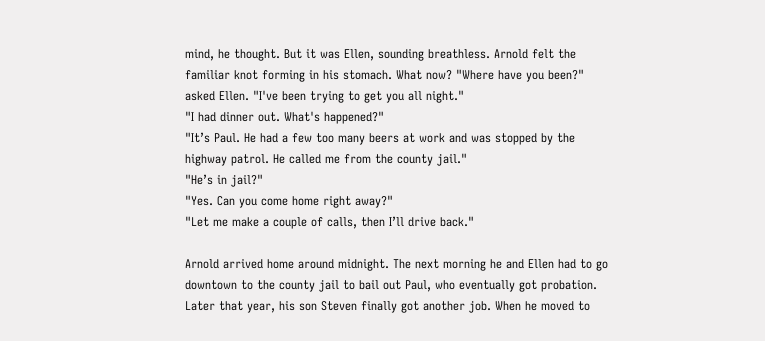mind, he thought. But it was Ellen, sounding breathless. Arnold felt the familiar knot forming in his stomach. What now? "Where have you been?" asked Ellen. "I've been trying to get you all night."
"I had dinner out. What's happened?"
"It’s Paul. He had a few too many beers at work and was stopped by the highway patrol. He called me from the county jail."
"He’s in jail?"
"Yes. Can you come home right away?"
"Let me make a couple of calls, then I’ll drive back."

Arnold arrived home around midnight. The next morning he and Ellen had to go downtown to the county jail to bail out Paul, who eventually got probation. Later that year, his son Steven finally got another job. When he moved to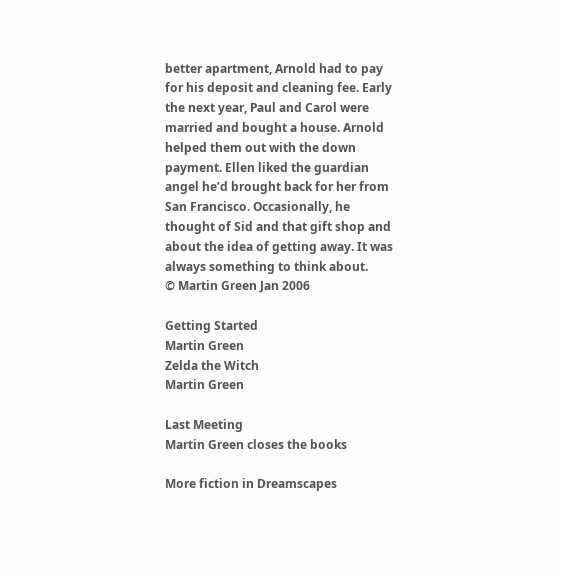better apartment, Arnold had to pay for his deposit and cleaning fee. Early the next year, Paul and Carol were married and bought a house. Arnold helped them out with the down payment. Ellen liked the guardian angel he’d brought back for her from San Francisco. Occasionally, he thought of Sid and that gift shop and about the idea of getting away. It was always something to think about.
© Martin Green Jan 2006

Getting Started
Martin Green
Zelda the Witch
Martin Green

Last Meeting
Martin Green closes the books

More fiction in Dreamscapes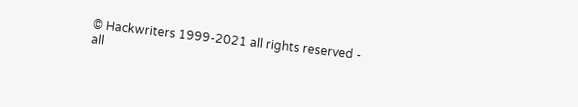© Hackwriters 1999-2021 all rights reserved - all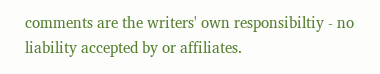comments are the writers' own responsibiltiy - no liability accepted by or affiliates.